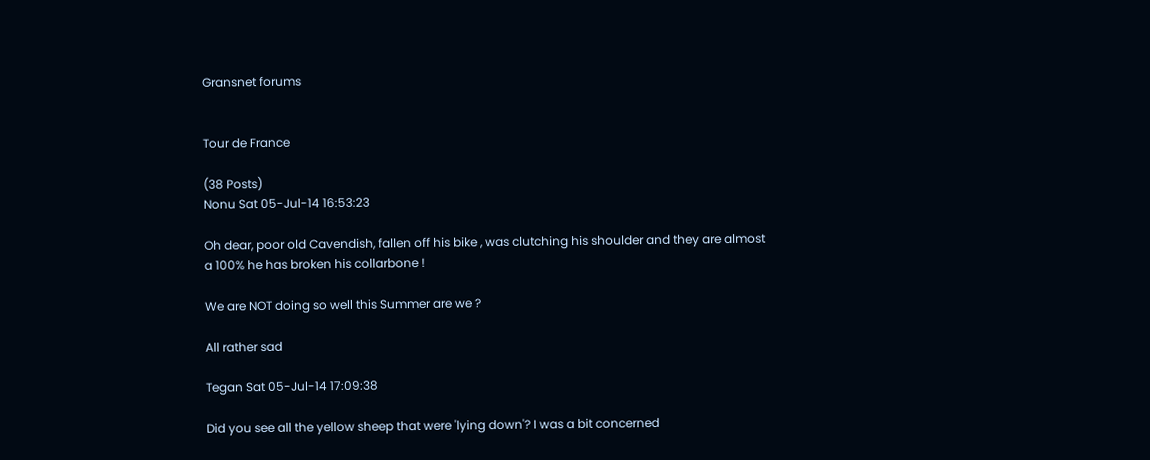Gransnet forums


Tour de France

(38 Posts)
Nonu Sat 05-Jul-14 16:53:23

Oh dear, poor old Cavendish, fallen off his bike , was clutching his shoulder and they are almost a 100% he has broken his collarbone !

We are NOT doing so well this Summer are we ?

All rather sad

Tegan Sat 05-Jul-14 17:09:38

Did you see all the yellow sheep that were 'lying down'? I was a bit concerned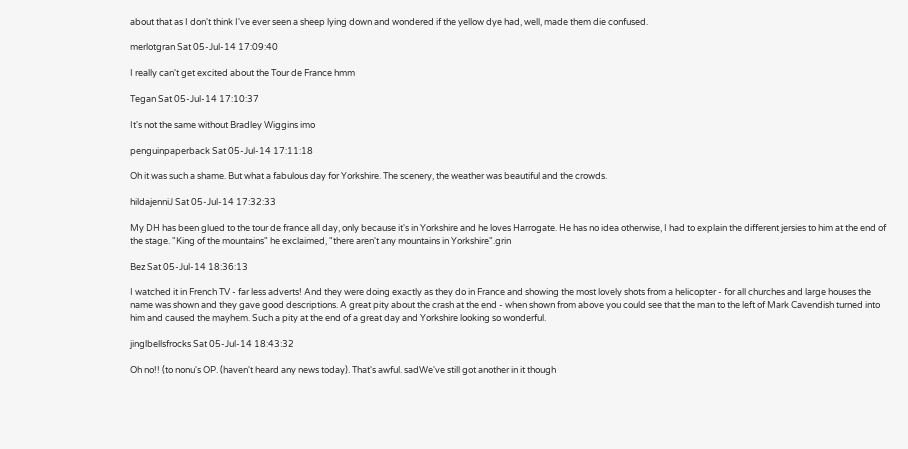about that as I don't think I've ever seen a sheep lying down and wondered if the yellow dye had, well, made them die confused.

merlotgran Sat 05-Jul-14 17:09:40

I really can't get excited about the Tour de France hmm

Tegan Sat 05-Jul-14 17:10:37

It's not the same without Bradley Wiggins imo

penguinpaperback Sat 05-Jul-14 17:11:18

Oh it was such a shame. But what a fabulous day for Yorkshire. The scenery, the weather was beautiful and the crowds.

hildajenniJ Sat 05-Jul-14 17:32:33

My DH has been glued to the tour de france all day, only because it's in Yorkshire and he loves Harrogate. He has no idea otherwise, I had to explain the different jersies to him at the end of the stage. "King of the mountains" he exclaimed, "there aren't any mountains in Yorkshire".grin

Bez Sat 05-Jul-14 18:36:13

I watched it in French TV - far less adverts! And they were doing exactly as they do in France and showing the most lovely shots from a helicopter - for all churches and large houses the name was shown and they gave good descriptions. A great pity about the crash at the end - when shown from above you could see that the man to the left of Mark Cavendish turned into him and caused the mayhem. Such a pity at the end of a great day and Yorkshire looking so wonderful.

jinglbellsfrocks Sat 05-Jul-14 18:43:32

Oh no!! (to nonu's OP. (haven't heard any news today). That's awful. sadWe've still got another in it though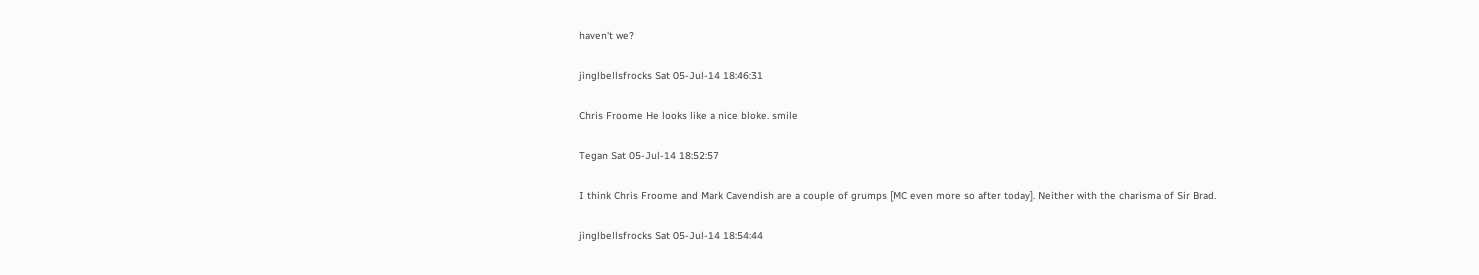haven't we?

jinglbellsfrocks Sat 05-Jul-14 18:46:31

Chris Froome He looks like a nice bloke. smile

Tegan Sat 05-Jul-14 18:52:57

I think Chris Froome and Mark Cavendish are a couple of grumps [MC even more so after today]. Neither with the charisma of Sir Brad.

jinglbellsfrocks Sat 05-Jul-14 18:54:44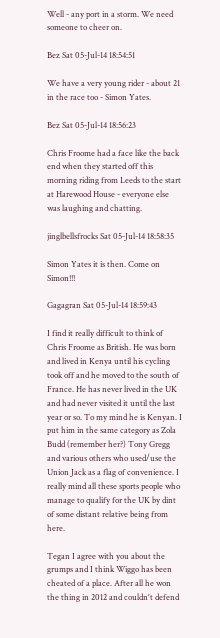Well - any port in a storm. We need someone to cheer on.

Bez Sat 05-Jul-14 18:54:51

We have a very young rider - about 21 in the race too - Simon Yates.

Bez Sat 05-Jul-14 18:56:23

Chris Froome had a face like the back end when they started off this morning riding from Leeds to the start at Harewood House - everyone else was laughing and chatting.

jinglbellsfrocks Sat 05-Jul-14 18:58:35

Simon Yates it is then. Come on Simon!!!

Gagagran Sat 05-Jul-14 18:59:43

I find it really difficult to think of Chris Froome as British. He was born and lived in Kenya until his cycling took off and he moved to the south of France. He has never lived in the UK and had never visited it until the last year or so. To my mind he is Kenyan. I put him in the same category as Zola Budd (remember her?) Tony Gregg and various others who used/use the Union Jack as a flag of convenience. I really mind all these sports people who manage to qualify for the UK by dint of some distant relative being from here.

Tegan I agree with you about the grumps and I think Wiggo has been cheated of a place. After all he won the thing in 2012 and couldn't defend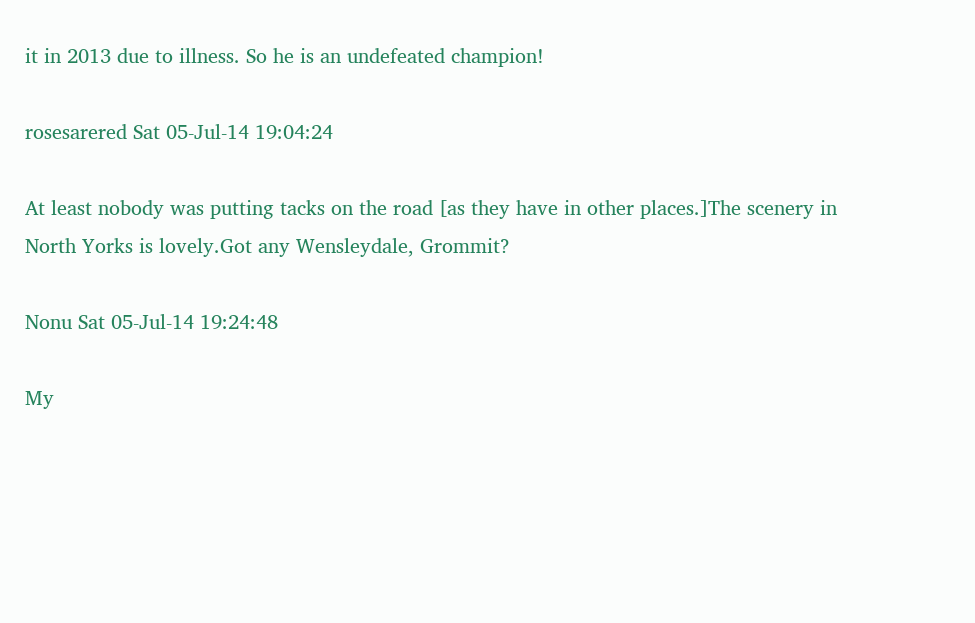it in 2013 due to illness. So he is an undefeated champion!

rosesarered Sat 05-Jul-14 19:04:24

At least nobody was putting tacks on the road [as they have in other places.]The scenery in North Yorks is lovely.Got any Wensleydale, Grommit?

Nonu Sat 05-Jul-14 19:24:48

My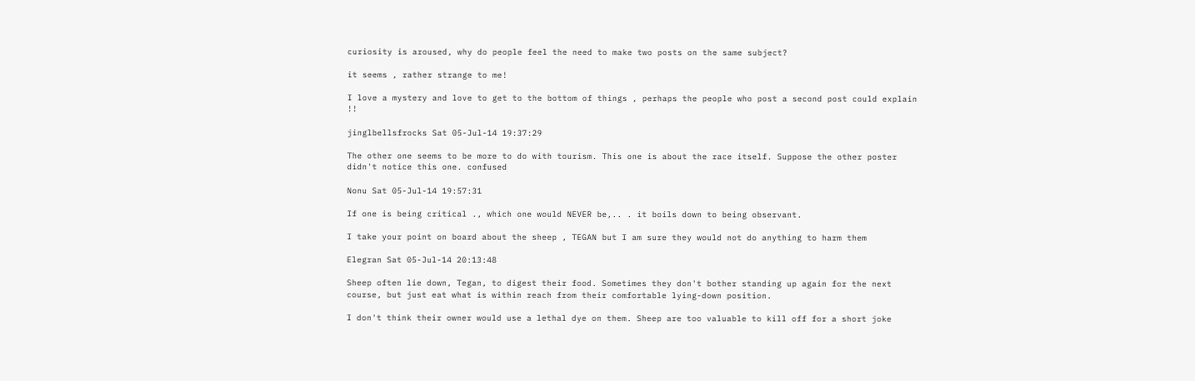curiosity is aroused, why do people feel the need to make two posts on the same subject?

it seems , rather strange to me!

I love a mystery and love to get to the bottom of things , perhaps the people who post a second post could explain !!

jinglbellsfrocks Sat 05-Jul-14 19:37:29

The other one seems to be more to do with tourism. This one is about the race itself. Suppose the other poster didn't notice this one. confused

Nonu Sat 05-Jul-14 19:57:31

If one is being critical ., which one would NEVER be,.. . it boils down to being observant.

I take your point on board about the sheep , TEGAN but I am sure they would not do anything to harm them

Elegran Sat 05-Jul-14 20:13:48

Sheep often lie down, Tegan, to digest their food. Sometimes they don't bother standing up again for the next course, but just eat what is within reach from their comfortable lying-down position.

I don't think their owner would use a lethal dye on them. Sheep are too valuable to kill off for a short joke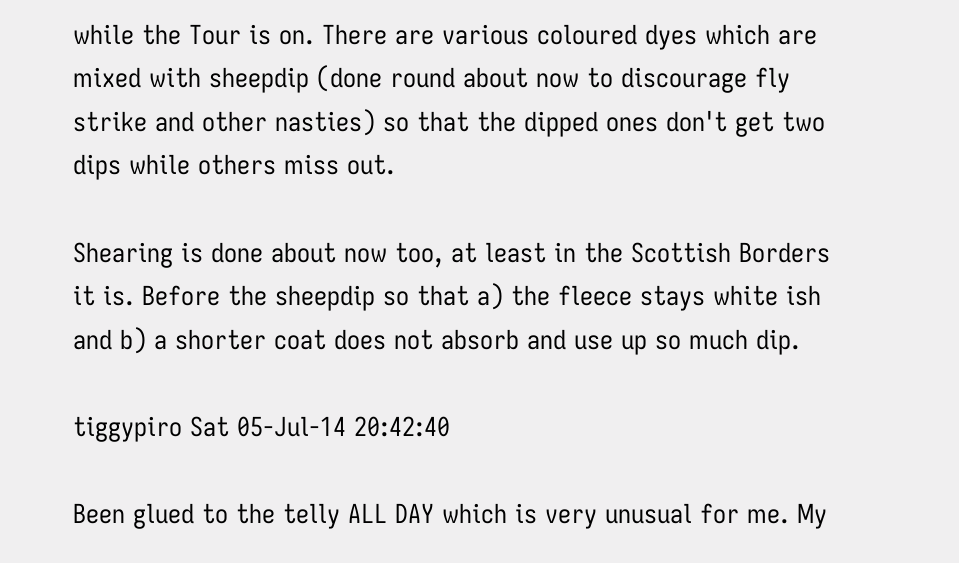while the Tour is on. There are various coloured dyes which are mixed with sheepdip (done round about now to discourage fly strike and other nasties) so that the dipped ones don't get two dips while others miss out.

Shearing is done about now too, at least in the Scottish Borders it is. Before the sheepdip so that a) the fleece stays white ish and b) a shorter coat does not absorb and use up so much dip.

tiggypiro Sat 05-Jul-14 20:42:40

Been glued to the telly ALL DAY which is very unusual for me. My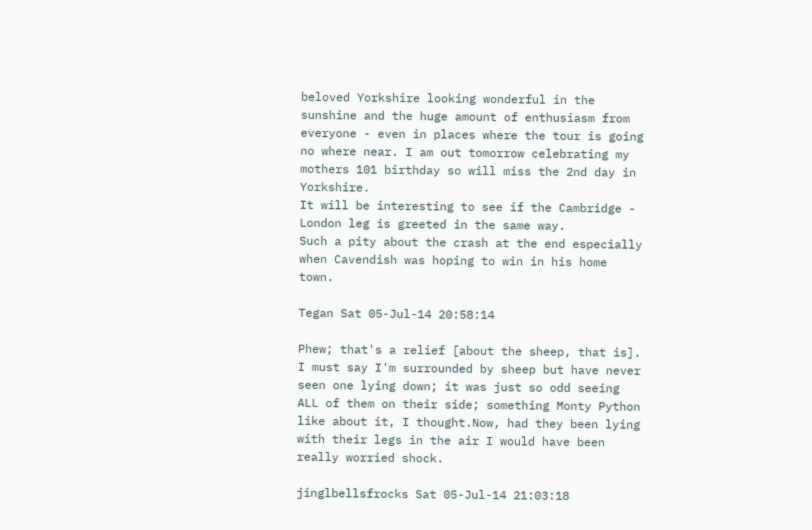beloved Yorkshire looking wonderful in the sunshine and the huge amount of enthusiasm from everyone - even in places where the tour is going no where near. I am out tomorrow celebrating my mothers 101 birthday so will miss the 2nd day in Yorkshire.
It will be interesting to see if the Cambridge - London leg is greeted in the same way.
Such a pity about the crash at the end especially when Cavendish was hoping to win in his home town.

Tegan Sat 05-Jul-14 20:58:14

Phew; that's a relief [about the sheep, that is]. I must say I'm surrounded by sheep but have never seen one lying down; it was just so odd seeing ALL of them on their side; something Monty Python like about it, I thought.Now, had they been lying with their legs in the air I would have been really worried shock.

jinglbellsfrocks Sat 05-Jul-14 21:03:18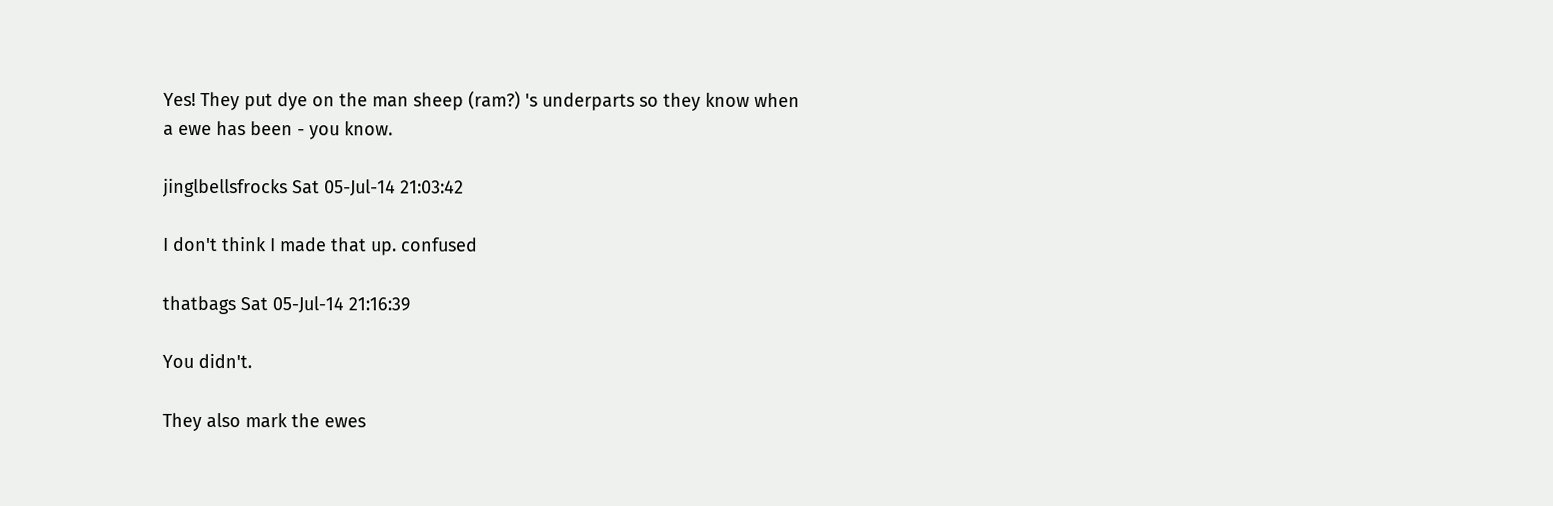Yes! They put dye on the man sheep (ram?) 's underparts so they know when a ewe has been - you know.

jinglbellsfrocks Sat 05-Jul-14 21:03:42

I don't think I made that up. confused

thatbags Sat 05-Jul-14 21:16:39

You didn't.

They also mark the ewes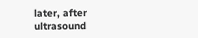later, after ultrasound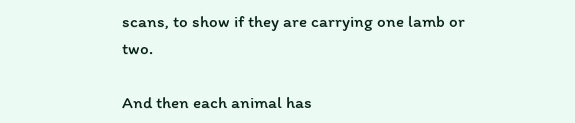scans, to show if they are carrying one lamb or two.

And then each animal has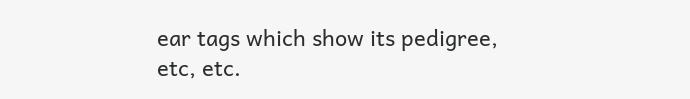ear tags which show its pedigree, etc, etc.